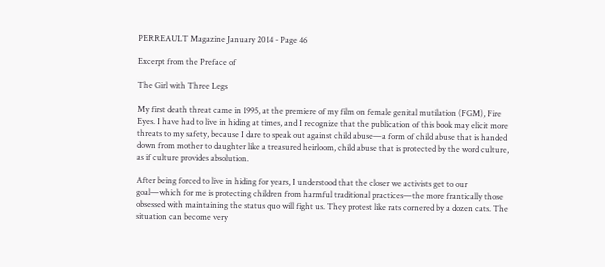PERREAULT Magazine January 2014 - Page 46

Excerpt from the Preface of

The Girl with Three Legs

My first death threat came in 1995, at the premiere of my film on female genital mutilation (FGM), Fire Eyes. I have had to live in hiding at times, and I recognize that the publication of this book may elicit more threats to my safety, because I dare to speak out against child abuse—a form of child abuse that is handed down from mother to daughter like a treasured heirloom, child abuse that is protected by the word culture, as if culture provides absolution.

After being forced to live in hiding for years, I understood that the closer we activists get to our goal—which for me is protecting children from harmful traditional practices—the more frantically those obsessed with maintaining the status quo will fight us. They protest like rats cornered by a dozen cats. The situation can become very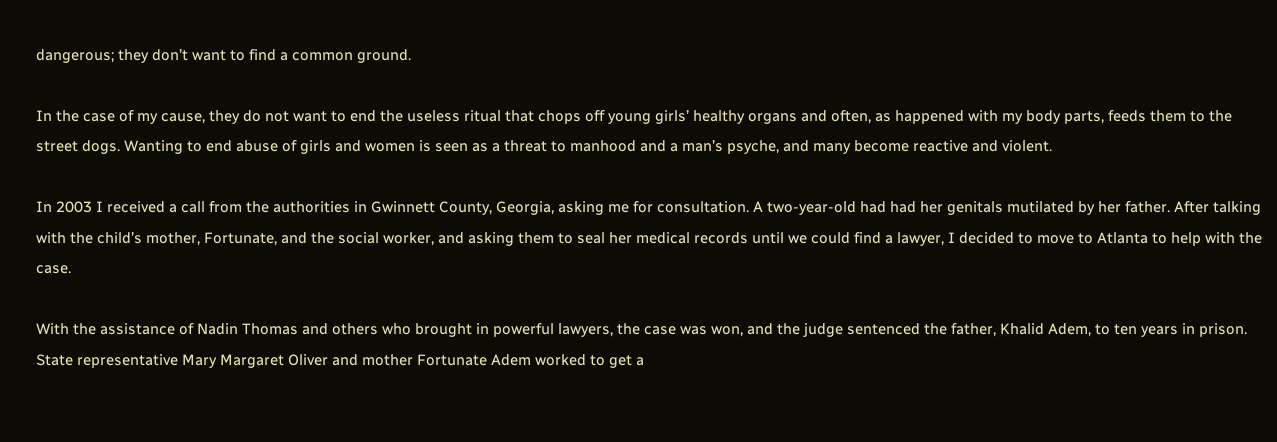dangerous; they don’t want to find a common ground.

In the case of my cause, they do not want to end the useless ritual that chops off young girls’ healthy organs and often, as happened with my body parts, feeds them to the street dogs. Wanting to end abuse of girls and women is seen as a threat to manhood and a man’s psyche, and many become reactive and violent.

In 2003 I received a call from the authorities in Gwinnett County, Georgia, asking me for consultation. A two-year-old had had her genitals mutilated by her father. After talking with the child’s mother, Fortunate, and the social worker, and asking them to seal her medical records until we could find a lawyer, I decided to move to Atlanta to help with the case.

With the assistance of Nadin Thomas and others who brought in powerful lawyers, the case was won, and the judge sentenced the father, Khalid Adem, to ten years in prison. State representative Mary Margaret Oliver and mother Fortunate Adem worked to get a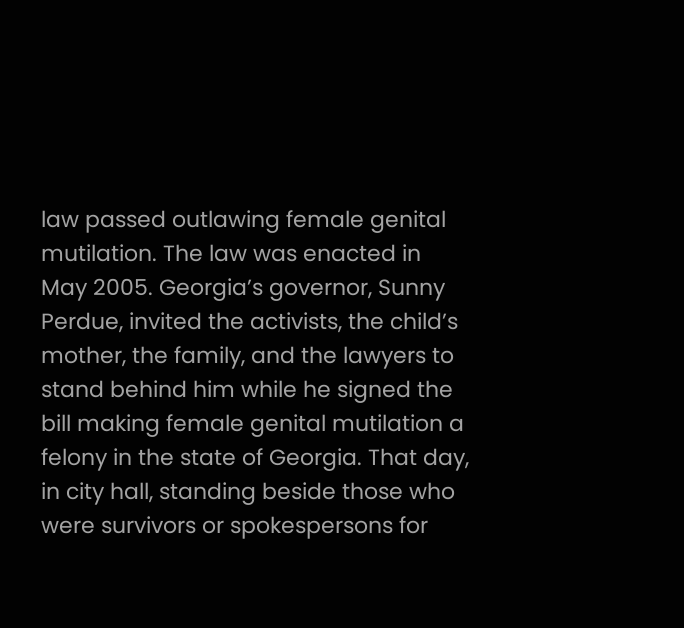law passed outlawing female genital mutilation. The law was enacted in May 2005. Georgia’s governor, Sunny Perdue, invited the activists, the child’s mother, the family, and the lawyers to stand behind him while he signed the bill making female genital mutilation a felony in the state of Georgia. That day, in city hall, standing beside those who were survivors or spokespersons for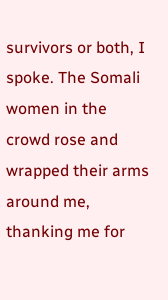survivors or both, I spoke. The Somali women in the crowd rose and wrapped their arms around me, thanking me for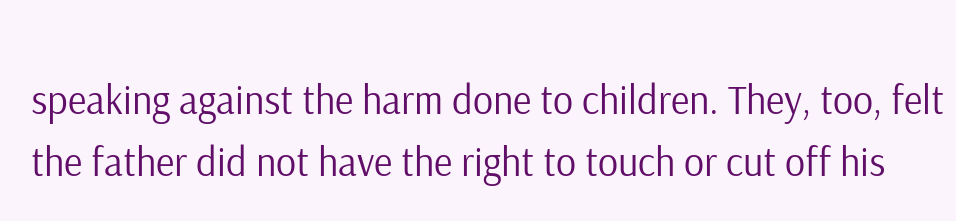speaking against the harm done to children. They, too, felt the father did not have the right to touch or cut off his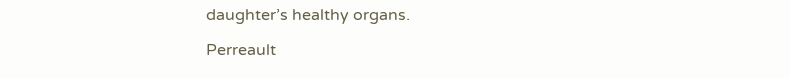daughter’s healthy organs.

Perreault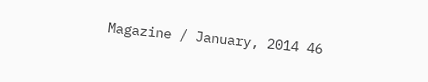Magazine / January, 2014 46